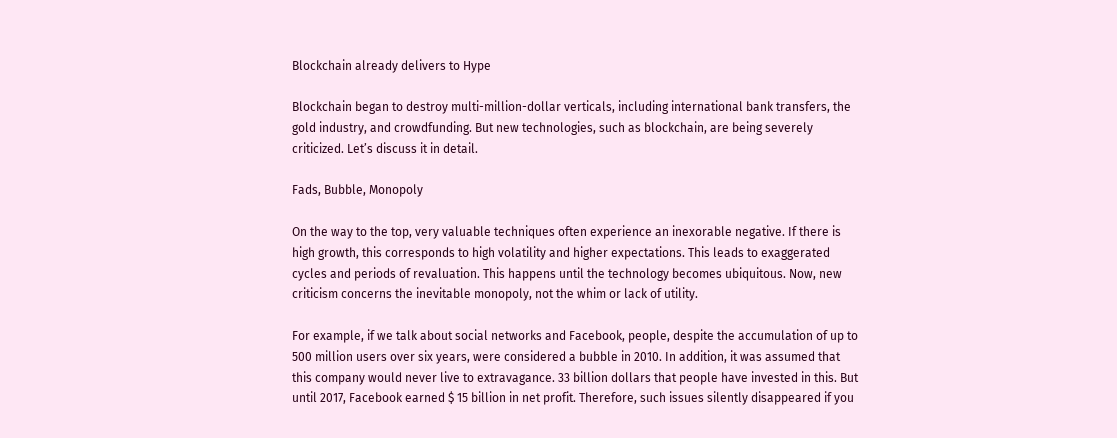Blockchain already delivers to Hype

Blockchain began to destroy multi-million-dollar verticals, including international bank transfers, the gold industry, and crowdfunding. But new technologies, such as blockchain, are being severely criticized. Let’s discuss it in detail.

Fads, Bubble, Monopoly

On the way to the top, very valuable techniques often experience an inexorable negative. If there is high growth, this corresponds to high volatility and higher expectations. This leads to exaggerated cycles and periods of revaluation. This happens until the technology becomes ubiquitous. Now, new criticism concerns the inevitable monopoly, not the whim or lack of utility.

For example, if we talk about social networks and Facebook, people, despite the accumulation of up to 500 million users over six years, were considered a bubble in 2010. In addition, it was assumed that this company would never live to extravagance. 33 billion dollars that people have invested in this. But until 2017, Facebook earned $ 15 billion in net profit. Therefore, such issues silently disappeared if you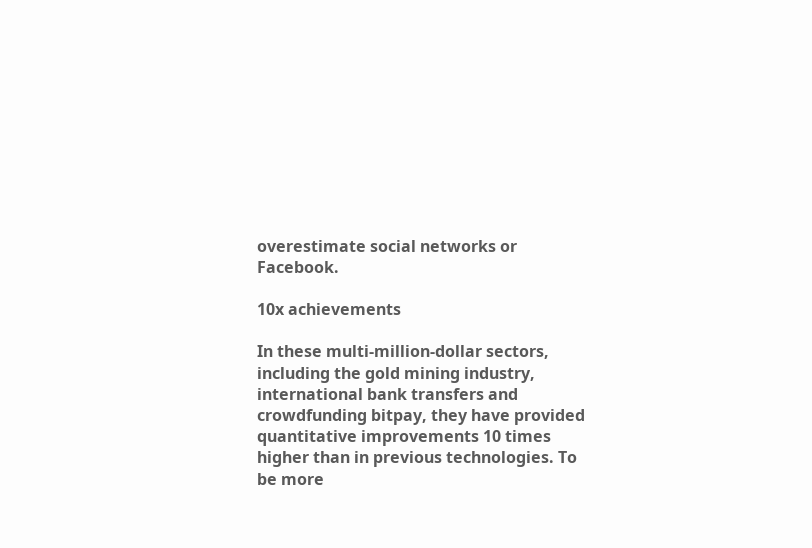overestimate social networks or Facebook.

10x achievements

In these multi-million-dollar sectors, including the gold mining industry, international bank transfers and crowdfunding bitpay, they have provided quantitative improvements 10 times higher than in previous technologies. To be more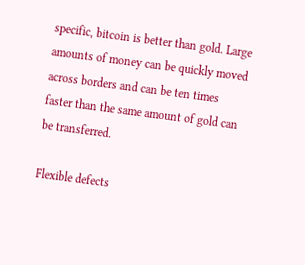specific, bitcoin is better than gold. Large amounts of money can be quickly moved across borders and can be ten times faster than the same amount of gold can be transferred.

Flexible defects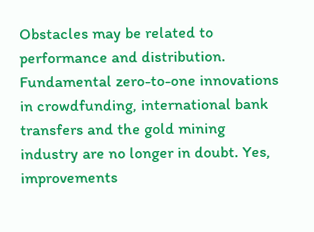Obstacles may be related to performance and distribution. Fundamental zero-to-one innovations in crowdfunding, international bank transfers and the gold mining industry are no longer in doubt. Yes, improvements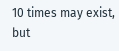10 times may exist, but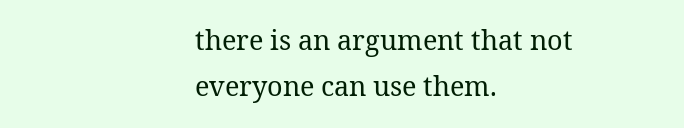there is an argument that not everyone can use them.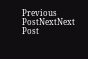Previous PostNextNext Post